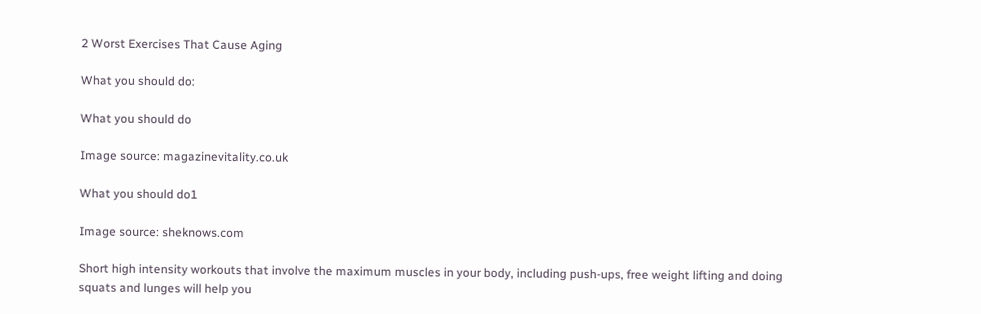2 Worst Exercises That Cause Aging

What you should do:

What you should do

Image source: magazinevitality.co.uk

What you should do1

Image source: sheknows.com

Short high intensity workouts that involve the maximum muscles in your body, including push-ups, free weight lifting and doing squats and lunges will help you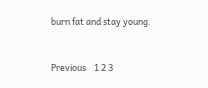burn fat and stay young.


Previous    1 2 3